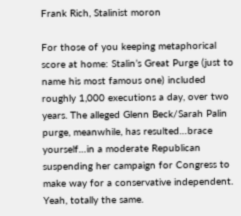Frank Rich, Stalinist moron

For those of you keeping metaphorical score at home: Stalin’s Great Purge (just to name his most famous one) included roughly 1,000 executions a day, over two years. The alleged Glenn Beck/Sarah Palin purge, meanwhile, has resulted…brace yourself…in a moderate Republican suspending her campaign for Congress to make way for a conservative independent. Yeah, totally the same.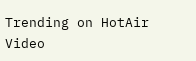Trending on HotAir Video